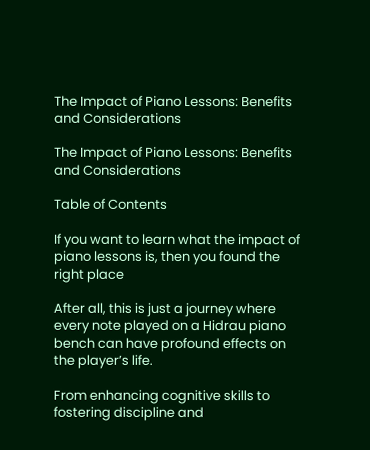The Impact of Piano Lessons: Benefits and Considerations

The Impact of Piano Lessons: Benefits and Considerations

Table of Contents

If you want to learn what the impact of piano lessons is, then you found the right place

After all, this is just a journey where every note played on a Hidrau piano bench can have profound effects on the player’s life.

From enhancing cognitive skills to fostering discipline and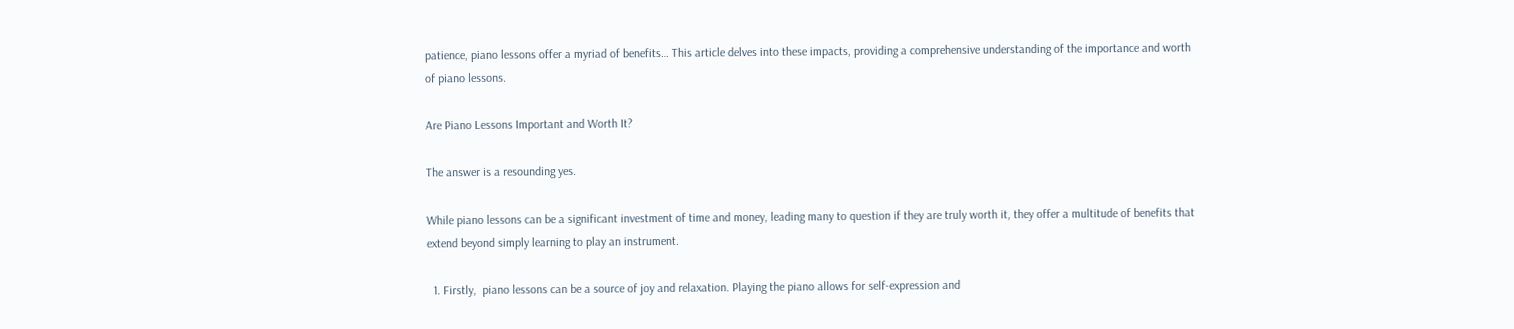patience, piano lessons offer a myriad of benefits… This article delves into these impacts, providing a comprehensive understanding of the importance and worth of piano lessons.

Are Piano Lessons Important and Worth It?

The answer is a resounding yes.

While piano lessons can be a significant investment of time and money, leading many to question if they are truly worth it, they offer a multitude of benefits that extend beyond simply learning to play an instrument.

  1. Firstly,  piano lessons can be a source of joy and relaxation. Playing the piano allows for self-expression and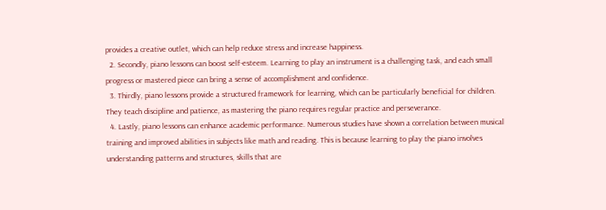provides a creative outlet, which can help reduce stress and increase happiness.
  2. Secondly, piano lessons can boost self-esteem. Learning to play an instrument is a challenging task, and each small progress or mastered piece can bring a sense of accomplishment and confidence.
  3. Thirdly, piano lessons provide a structured framework for learning, which can be particularly beneficial for children. They teach discipline and patience, as mastering the piano requires regular practice and perseverance.
  4. Lastly, piano lessons can enhance academic performance. Numerous studies have shown a correlation between musical training and improved abilities in subjects like math and reading. This is because learning to play the piano involves understanding patterns and structures, skills that are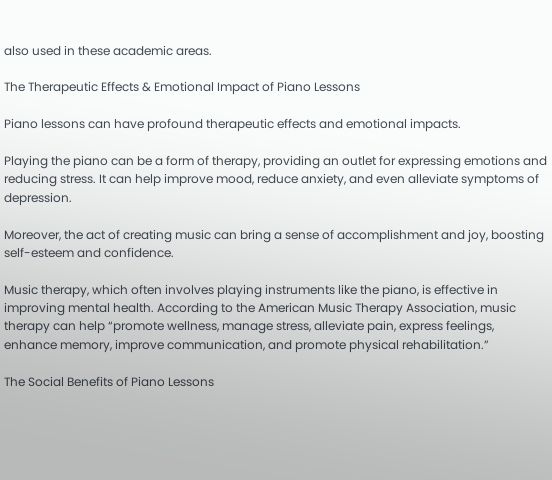also used in these academic areas.

The Therapeutic Effects & Emotional Impact of Piano Lessons

Piano lessons can have profound therapeutic effects and emotional impacts.

Playing the piano can be a form of therapy, providing an outlet for expressing emotions and reducing stress. It can help improve mood, reduce anxiety, and even alleviate symptoms of depression.

Moreover, the act of creating music can bring a sense of accomplishment and joy, boosting self-esteem and confidence.

Music therapy, which often involves playing instruments like the piano, is effective in improving mental health. According to the American Music Therapy Association, music therapy can help “promote wellness, manage stress, alleviate pain, express feelings, enhance memory, improve communication, and promote physical rehabilitation.”

The Social Benefits of Piano Lessons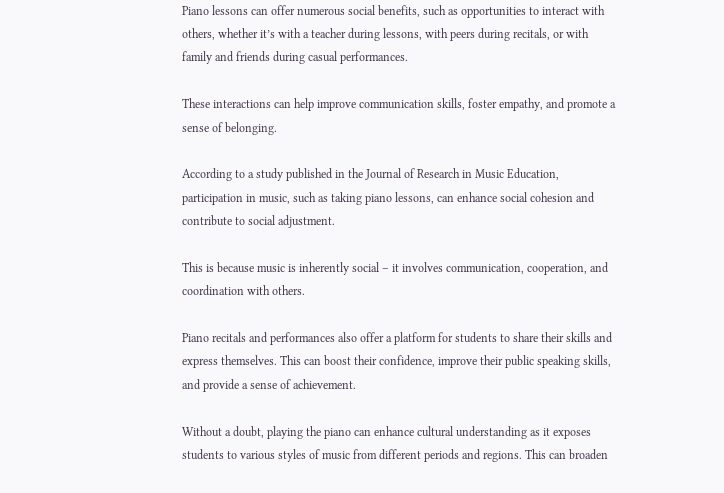Piano lessons can offer numerous social benefits, such as opportunities to interact with others, whether it’s with a teacher during lessons, with peers during recitals, or with family and friends during casual performances.

These interactions can help improve communication skills, foster empathy, and promote a sense of belonging.

According to a study published in the Journal of Research in Music Education, participation in music, such as taking piano lessons, can enhance social cohesion and contribute to social adjustment.

This is because music is inherently social – it involves communication, cooperation, and coordination with others.

Piano recitals and performances also offer a platform for students to share their skills and express themselves. This can boost their confidence, improve their public speaking skills, and provide a sense of achievement.

Without a doubt, playing the piano can enhance cultural understanding as it exposes students to various styles of music from different periods and regions. This can broaden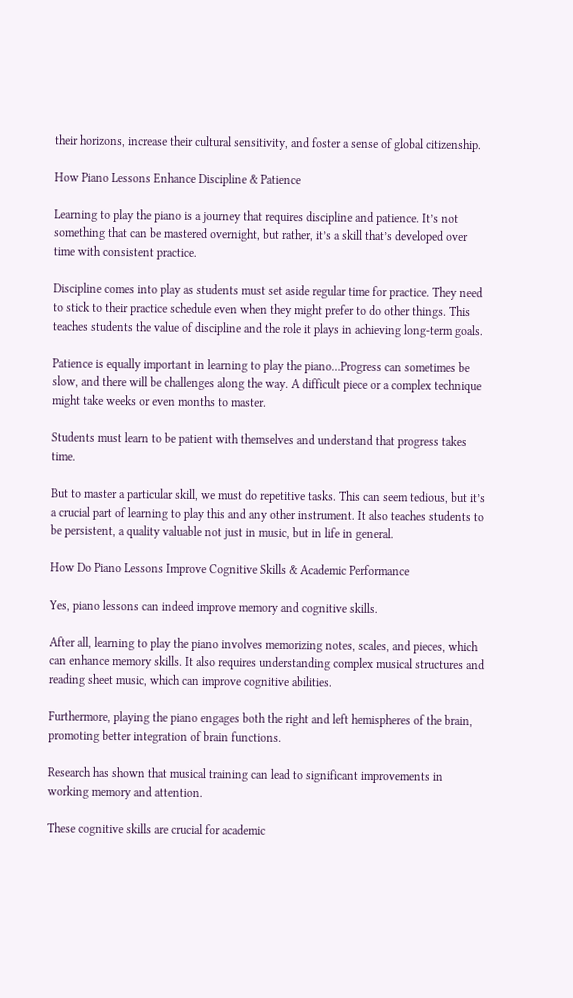their horizons, increase their cultural sensitivity, and foster a sense of global citizenship.

How Piano Lessons Enhance Discipline & Patience

Learning to play the piano is a journey that requires discipline and patience. It’s not something that can be mastered overnight, but rather, it’s a skill that’s developed over time with consistent practice.

Discipline comes into play as students must set aside regular time for practice. They need to stick to their practice schedule even when they might prefer to do other things. This teaches students the value of discipline and the role it plays in achieving long-term goals.

Patience is equally important in learning to play the piano…Progress can sometimes be slow, and there will be challenges along the way. A difficult piece or a complex technique might take weeks or even months to master.

Students must learn to be patient with themselves and understand that progress takes time.

But to master a particular skill, we must do repetitive tasks. This can seem tedious, but it’s a crucial part of learning to play this and any other instrument. It also teaches students to be persistent, a quality valuable not just in music, but in life in general.

How Do Piano Lessons Improve Cognitive Skills & Academic Performance

Yes, piano lessons can indeed improve memory and cognitive skills.

After all, learning to play the piano involves memorizing notes, scales, and pieces, which can enhance memory skills. It also requires understanding complex musical structures and reading sheet music, which can improve cognitive abilities.

Furthermore, playing the piano engages both the right and left hemispheres of the brain, promoting better integration of brain functions.

Research has shown that musical training can lead to significant improvements in working memory and attention.

These cognitive skills are crucial for academic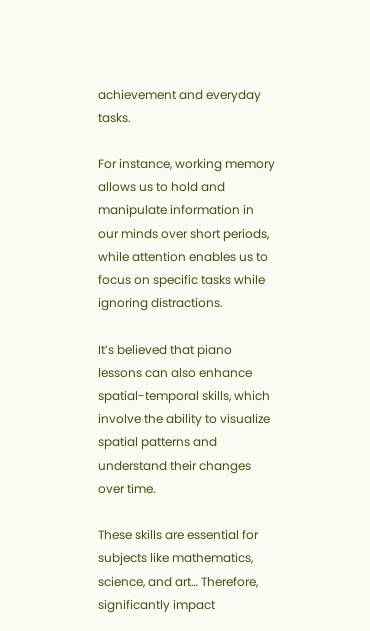achievement and everyday tasks.

For instance, working memory allows us to hold and manipulate information in our minds over short periods, while attention enables us to focus on specific tasks while ignoring distractions.

It’s believed that piano lessons can also enhance spatial-temporal skills, which involve the ability to visualize spatial patterns and understand their changes over time.

These skills are essential for subjects like mathematics, science, and art… Therefore, significantly impact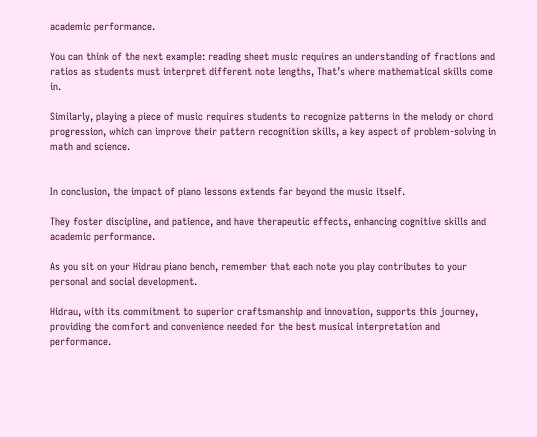academic performance.

You can think of the next example: reading sheet music requires an understanding of fractions and ratios as students must interpret different note lengths, That’s where mathematical skills come in.

Similarly, playing a piece of music requires students to recognize patterns in the melody or chord progression, which can improve their pattern recognition skills, a key aspect of problem-solving in math and science.


In conclusion, the impact of piano lessons extends far beyond the music itself.

They foster discipline, and patience, and have therapeutic effects, enhancing cognitive skills and academic performance.

As you sit on your Hidrau piano bench, remember that each note you play contributes to your personal and social development.

Hidrau, with its commitment to superior craftsmanship and innovation, supports this journey, providing the comfort and convenience needed for the best musical interpretation and performance.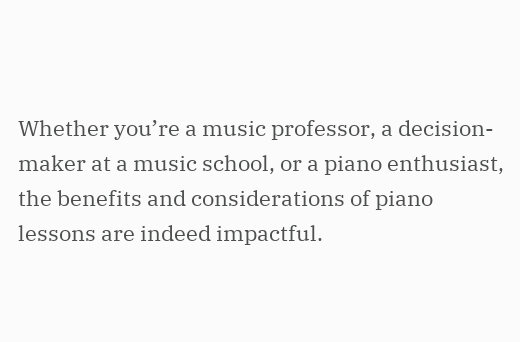Whether you’re a music professor, a decision-maker at a music school, or a piano enthusiast, the benefits and considerations of piano lessons are indeed impactful.